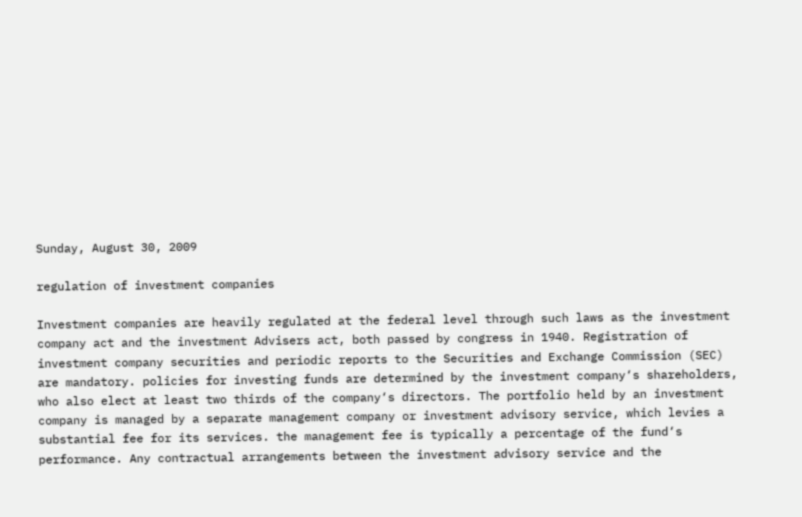Sunday, August 30, 2009

regulation of investment companies

Investment companies are heavily regulated at the federal level through such laws as the investment company act and the investment Advisers act, both passed by congress in 1940. Registration of investment company securities and periodic reports to the Securities and Exchange Commission (SEC) are mandatory. policies for investing funds are determined by the investment company‘s shareholders, who also elect at least two thirds of the company‘s directors. The portfolio held by an investment company is managed by a separate management company or investment advisory service, which levies a substantial fee for its services. the management fee is typically a percentage of the fund‘s performance. Any contractual arrangements between the investment advisory service and the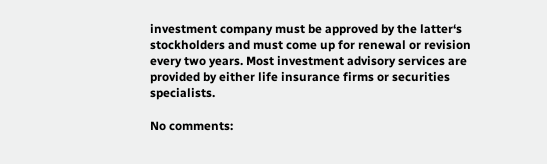investment company must be approved by the latter‘s stockholders and must come up for renewal or revision every two years. Most investment advisory services are provided by either life insurance firms or securities specialists.

No comments: